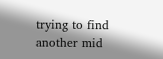trying to find another mid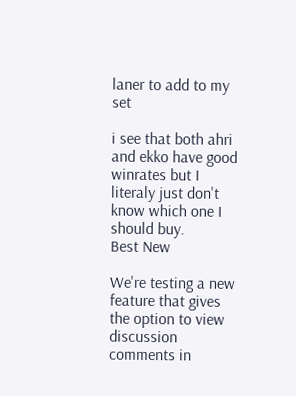laner to add to my set

i see that both ahri and ekko have good winrates but I literaly just don't know which one I should buy.
Best New

We're testing a new feature that gives the option to view discussion comments in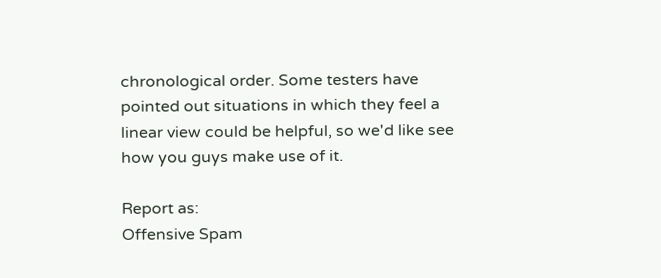chronological order. Some testers have pointed out situations in which they feel a linear view could be helpful, so we'd like see how you guys make use of it.

Report as:
Offensive Spam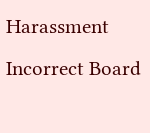Harassment Incorrect Board